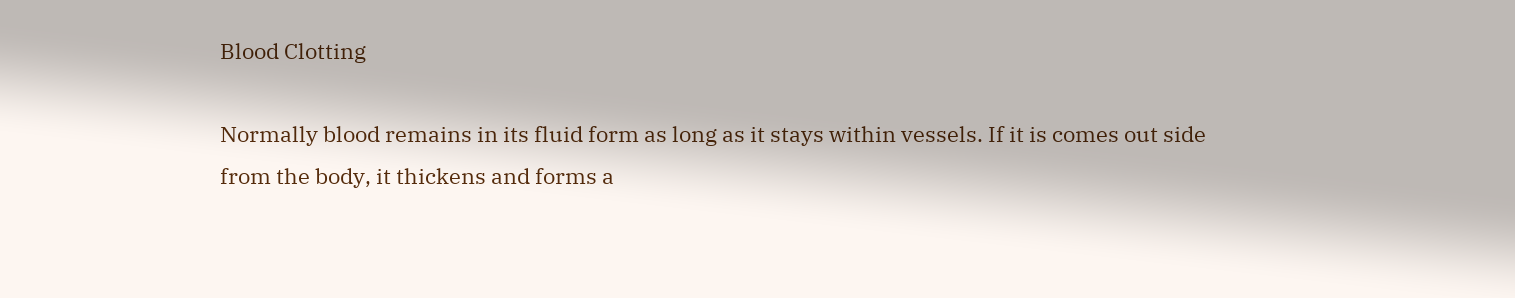Blood Clotting

Normally blood remains in its fluid form as long as it stays within vessels. If it is comes out side from the body, it thickens and forms a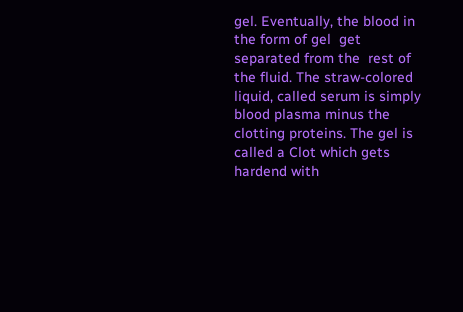gel. Eventually, the blood in the form of gel  get separated from the  rest of the fluid. The straw-colored liquid, called serum is simply blood plasma minus the clotting proteins. The gel is called a Clot which gets hardend with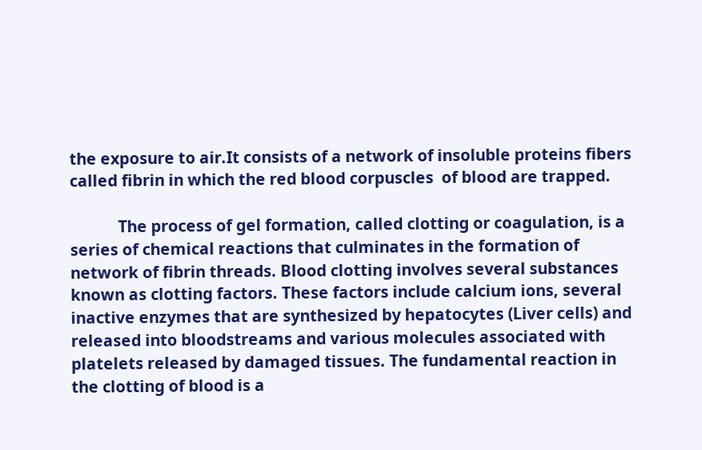the exposure to air.It consists of a network of insoluble proteins fibers called fibrin in which the red blood corpuscles  of blood are trapped.

            The process of gel formation, called clotting or coagulation, is a series of chemical reactions that culminates in the formation of network of fibrin threads. Blood clotting involves several substances known as clotting factors. These factors include calcium ions, several inactive enzymes that are synthesized by hepatocytes (Liver cells) and released into bloodstreams and various molecules associated with platelets released by damaged tissues. The fundamental reaction in the clotting of blood is a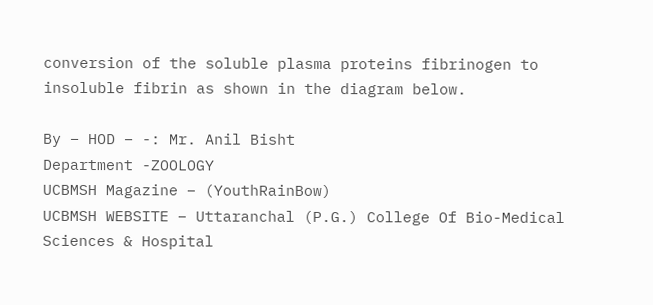conversion of the soluble plasma proteins fibrinogen to insoluble fibrin as shown in the diagram below.

By – HOD – -: Mr. Anil Bisht
Department -ZOOLOGY
UCBMSH Magazine – (YouthRainBow)
UCBMSH WEBSITE – Uttaranchal (P.G.) College Of Bio-Medical Sciences & Hospital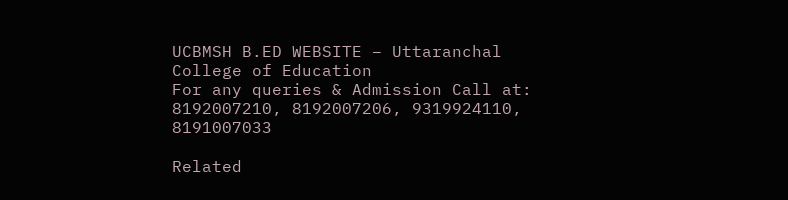UCBMSH B.ED WEBSITE – Uttaranchal College of Education
For any queries & Admission Call at: 8192007210, 8192007206, 9319924110, 8191007033

Related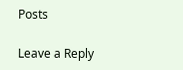Posts

Leave a Reply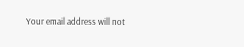Your email address will not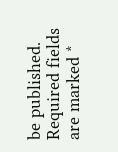be published. Required fields are marked *